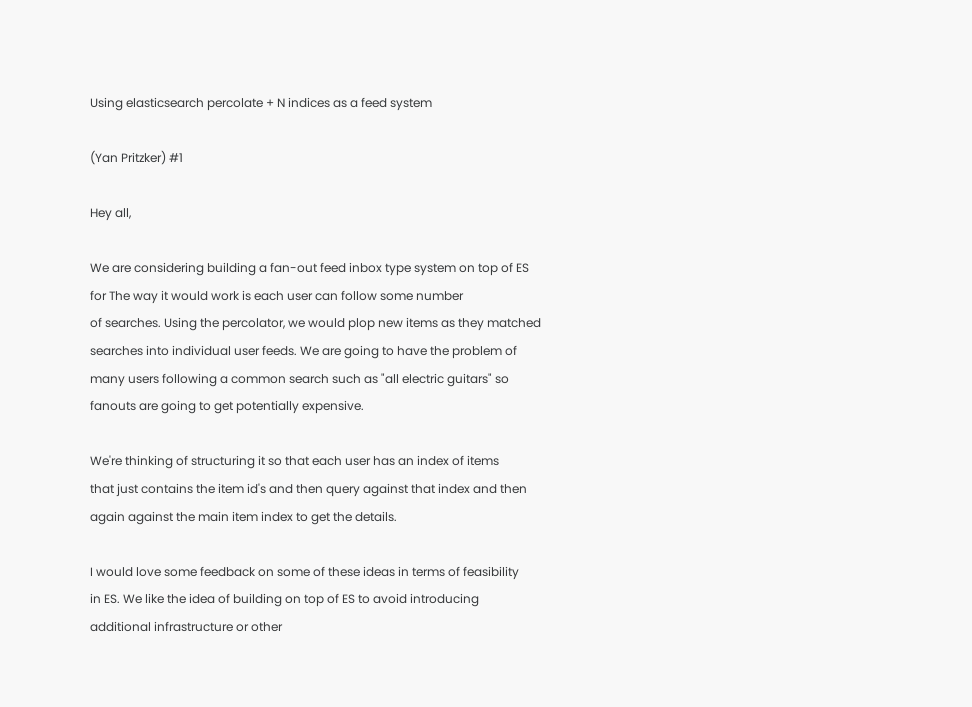Using elasticsearch percolate + N indices as a feed system

(Yan Pritzker) #1

Hey all,

We are considering building a fan-out feed inbox type system on top of ES
for The way it would work is each user can follow some number
of searches. Using the percolator, we would plop new items as they matched
searches into individual user feeds. We are going to have the problem of
many users following a common search such as "all electric guitars" so
fanouts are going to get potentially expensive.

We're thinking of structuring it so that each user has an index of items
that just contains the item id's and then query against that index and then
again against the main item index to get the details.

I would love some feedback on some of these ideas in terms of feasibility
in ES. We like the idea of building on top of ES to avoid introducing
additional infrastructure or other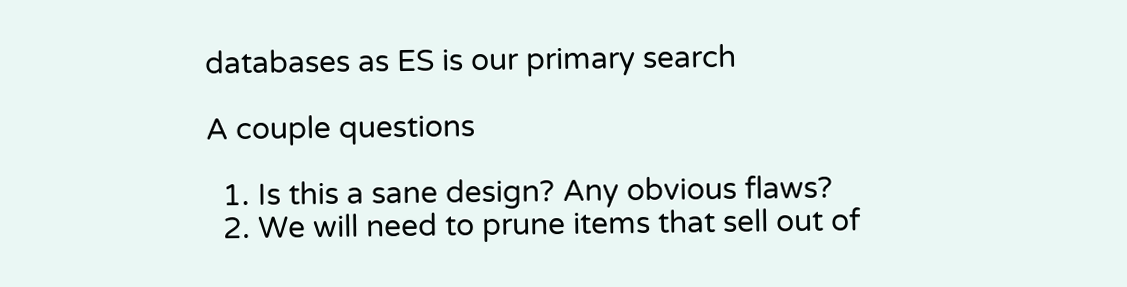databases as ES is our primary search

A couple questions

  1. Is this a sane design? Any obvious flaws?
  2. We will need to prune items that sell out of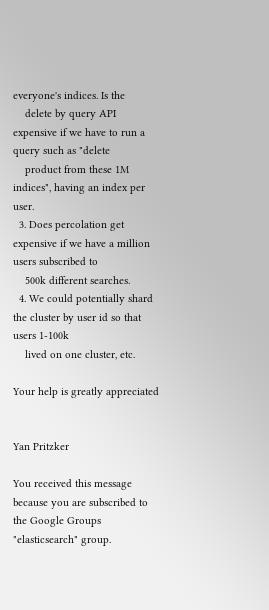everyone's indices. Is the
    delete by query API expensive if we have to run a query such as "delete
    product from these 1M indices", having an index per user.
  3. Does percolation get expensive if we have a million users subscribed to
    500k different searches.
  4. We could potentially shard the cluster by user id so that users 1-100k
    lived on one cluster, etc.

Your help is greatly appreciated


Yan Pritzker

You received this message because you are subscribed to the Google Groups "elasticsearch" group.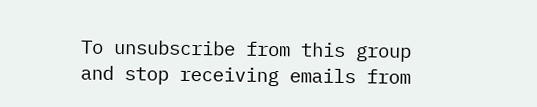To unsubscribe from this group and stop receiving emails from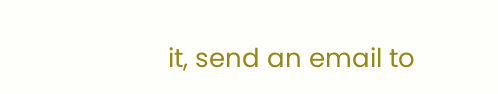it, send an email to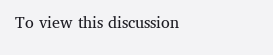To view this discussion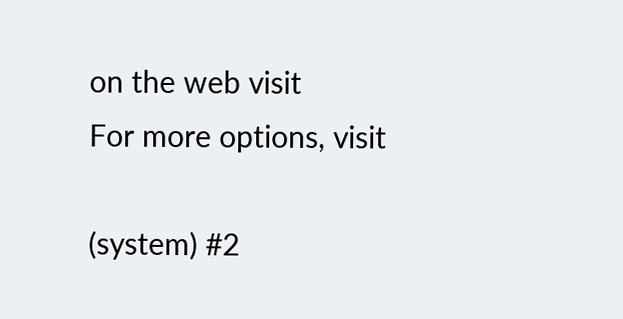on the web visit
For more options, visit

(system) #2